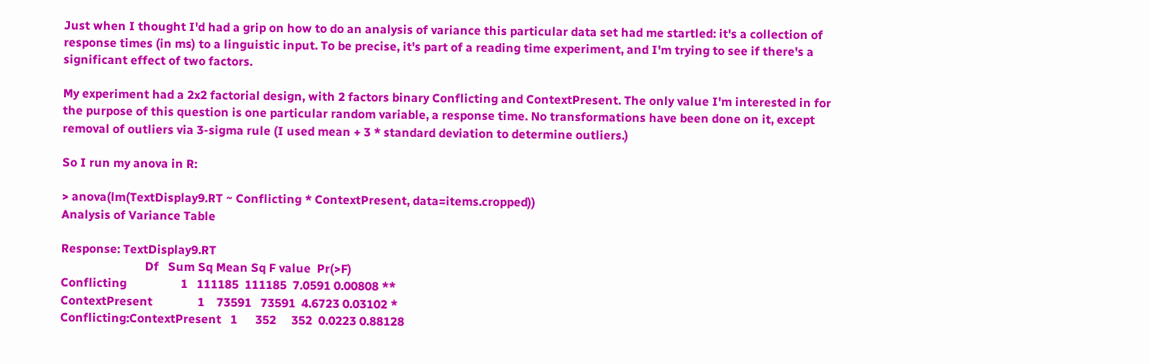Just when I thought I'd had a grip on how to do an analysis of variance this particular data set had me startled: it's a collection of response times (in ms) to a linguistic input. To be precise, it's part of a reading time experiment, and I'm trying to see if there's a significant effect of two factors.

My experiment had a 2x2 factorial design, with 2 factors binary Conflicting and ContextPresent. The only value I'm interested in for the purpose of this question is one particular random variable, a response time. No transformations have been done on it, except removal of outliers via 3-sigma rule (I used mean + 3 * standard deviation to determine outliers.)

So I run my anova in R:

> anova(lm(TextDisplay9.RT ~ Conflicting * ContextPresent, data=items.cropped))
Analysis of Variance Table

Response: TextDisplay9.RT
                            Df   Sum Sq Mean Sq F value  Pr(>F)
Conflicting                  1   111185  111185  7.0591 0.00808 **
ContextPresent               1    73591   73591  4.6723 0.03102 *
Conflicting:ContextPresent   1      352     352  0.0223 0.88128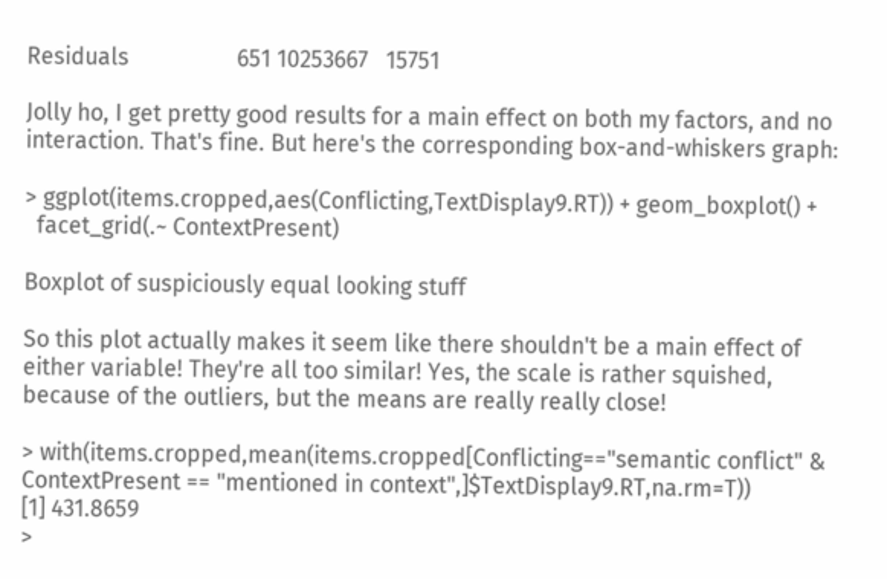Residuals                  651 10253667   15751

Jolly ho, I get pretty good results for a main effect on both my factors, and no interaction. That's fine. But here's the corresponding box-and-whiskers graph:

> ggplot(items.cropped,aes(Conflicting,TextDisplay9.RT)) + geom_boxplot() +
  facet_grid(.~ ContextPresent)

Boxplot of suspiciously equal looking stuff

So this plot actually makes it seem like there shouldn't be a main effect of either variable! They're all too similar! Yes, the scale is rather squished, because of the outliers, but the means are really really close!

> with(items.cropped,mean(items.cropped[Conflicting=="semantic conflict" & ContextPresent == "mentioned in context",]$TextDisplay9.RT,na.rm=T))
[1] 431.8659
>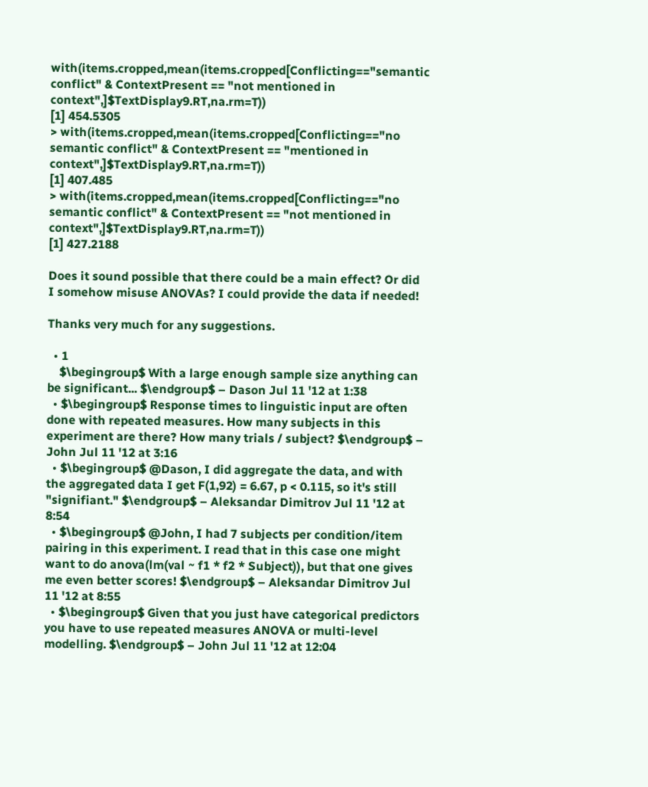with(items.cropped,mean(items.cropped[Conflicting=="semantic conflict" & ContextPresent == "not mentioned in context",]$TextDisplay9.RT,na.rm=T))
[1] 454.5305
> with(items.cropped,mean(items.cropped[Conflicting=="no semantic conflict" & ContextPresent == "mentioned in context",]$TextDisplay9.RT,na.rm=T))
[1] 407.485
> with(items.cropped,mean(items.cropped[Conflicting=="no semantic conflict" & ContextPresent == "not mentioned in context",]$TextDisplay9.RT,na.rm=T))
[1] 427.2188

Does it sound possible that there could be a main effect? Or did I somehow misuse ANOVAs? I could provide the data if needed!

Thanks very much for any suggestions.

  • 1
    $\begingroup$ With a large enough sample size anything can be significant... $\endgroup$ – Dason Jul 11 '12 at 1:38
  • $\begingroup$ Response times to linguistic input are often done with repeated measures. How many subjects in this experiment are there? How many trials / subject? $\endgroup$ – John Jul 11 '12 at 3:16
  • $\begingroup$ @Dason, I did aggregate the data, and with the aggregated data I get F(1,92) = 6.67, p < 0.115, so it's still "signifiant." $\endgroup$ – Aleksandar Dimitrov Jul 11 '12 at 8:54
  • $\begingroup$ @John, I had 7 subjects per condition/item pairing in this experiment. I read that in this case one might want to do anova(lm(val ~ f1 * f2 * Subject)), but that one gives me even better scores! $\endgroup$ – Aleksandar Dimitrov Jul 11 '12 at 8:55
  • $\begingroup$ Given that you just have categorical predictors you have to use repeated measures ANOVA or multi-level modelling. $\endgroup$ – John Jul 11 '12 at 12:04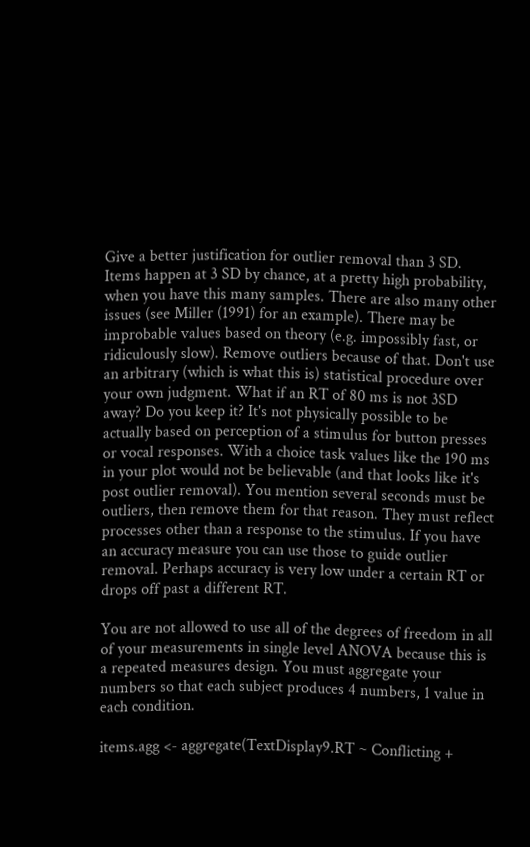Give a better justification for outlier removal than 3 SD. Items happen at 3 SD by chance, at a pretty high probability, when you have this many samples. There are also many other issues (see Miller (1991) for an example). There may be improbable values based on theory (e.g. impossibly fast, or ridiculously slow). Remove outliers because of that. Don't use an arbitrary (which is what this is) statistical procedure over your own judgment. What if an RT of 80 ms is not 3SD away? Do you keep it? It's not physically possible to be actually based on perception of a stimulus for button presses or vocal responses. With a choice task values like the 190 ms in your plot would not be believable (and that looks like it's post outlier removal). You mention several seconds must be outliers, then remove them for that reason. They must reflect processes other than a response to the stimulus. If you have an accuracy measure you can use those to guide outlier removal. Perhaps accuracy is very low under a certain RT or drops off past a different RT.

You are not allowed to use all of the degrees of freedom in all of your measurements in single level ANOVA because this is a repeated measures design. You must aggregate your numbers so that each subject produces 4 numbers, 1 value in each condition.

items.agg <- aggregate(TextDisplay9.RT ~ Conflicting +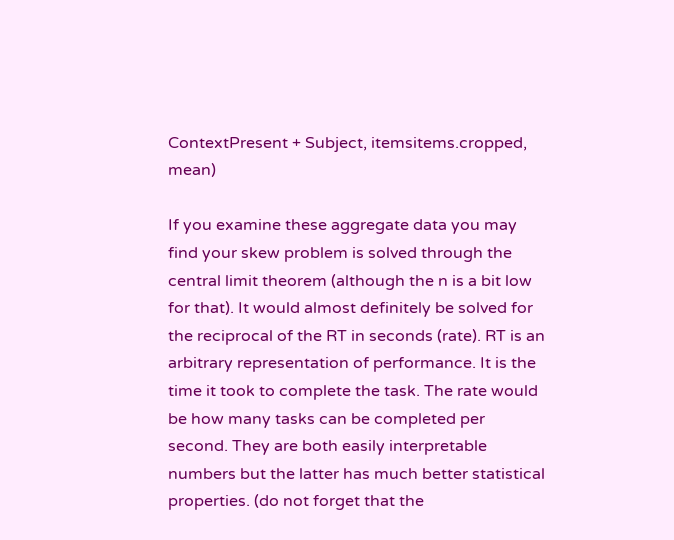ContextPresent + Subject, itemsitems.cropped, mean)

If you examine these aggregate data you may find your skew problem is solved through the central limit theorem (although the n is a bit low for that). It would almost definitely be solved for the reciprocal of the RT in seconds (rate). RT is an arbitrary representation of performance. It is the time it took to complete the task. The rate would be how many tasks can be completed per second. They are both easily interpretable numbers but the latter has much better statistical properties. (do not forget that the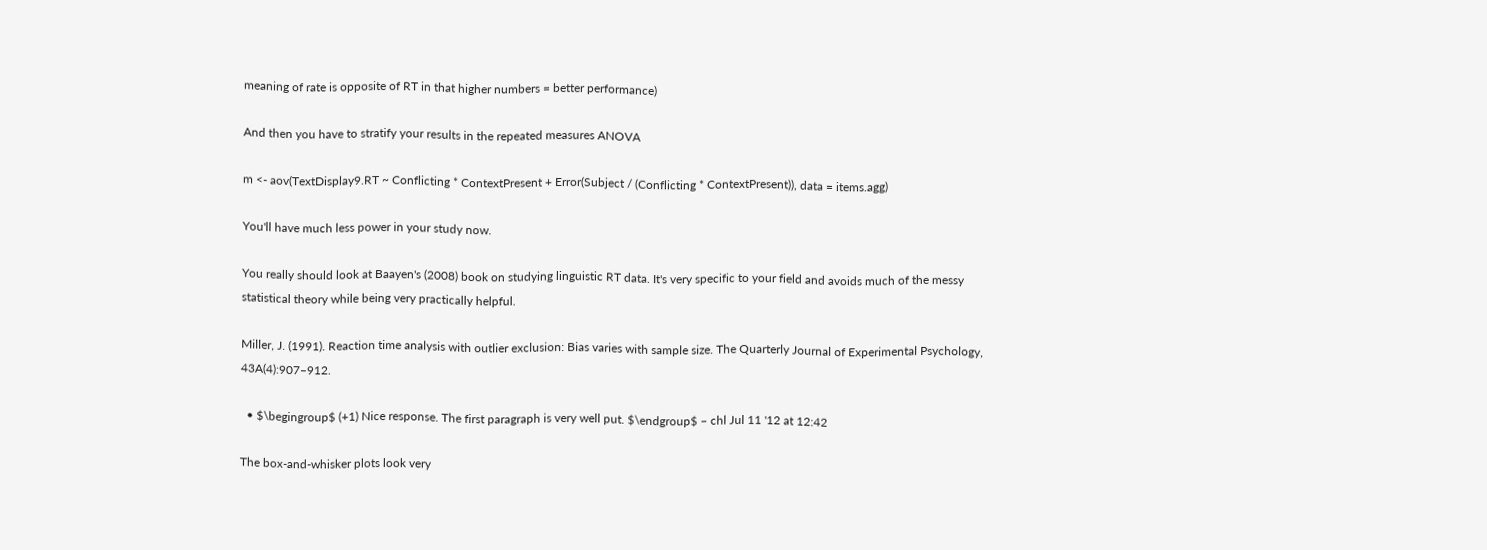meaning of rate is opposite of RT in that higher numbers = better performance)

And then you have to stratify your results in the repeated measures ANOVA

m <- aov(TextDisplay9.RT ~ Conflicting * ContextPresent + Error(Subject / (Conflicting * ContextPresent)), data = items.agg)

You'll have much less power in your study now.

You really should look at Baayen's (2008) book on studying linguistic RT data. It's very specific to your field and avoids much of the messy statistical theory while being very practically helpful.

Miller, J. (1991). Reaction time analysis with outlier exclusion: Bias varies with sample size. The Quarterly Journal of Experimental Psychology, 43A(4):907–912.

  • $\begingroup$ (+1) Nice response. The first paragraph is very well put. $\endgroup$ – chl Jul 11 '12 at 12:42

The box-and-whisker plots look very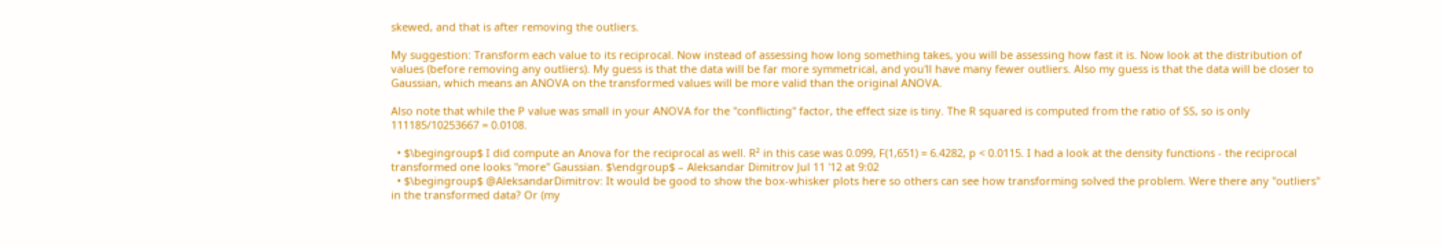skewed, and that is after removing the outliers.

My suggestion: Transform each value to its reciprocal. Now instead of assessing how long something takes, you will be assessing how fast it is. Now look at the distribution of values (before removing any outliers). My guess is that the data will be far more symmetrical, and you'll have many fewer outliers. Also my guess is that the data will be closer to Gaussian, which means an ANOVA on the transformed values will be more valid than the original ANOVA.

Also note that while the P value was small in your ANOVA for the "conflicting" factor, the effect size is tiny. The R squared is computed from the ratio of SS, so is only 111185/10253667 = 0.0108.

  • $\begingroup$ I did compute an Anova for the reciprocal as well. R² in this case was 0.099, F(1,651) = 6.4282, p < 0.0115. I had a look at the density functions - the reciprocal transformed one looks "more" Gaussian. $\endgroup$ – Aleksandar Dimitrov Jul 11 '12 at 9:02
  • $\begingroup$ @AleksandarDimitrov: It would be good to show the box-whisker plots here so others can see how transforming solved the problem. Were there any "outliers" in the transformed data? Or (my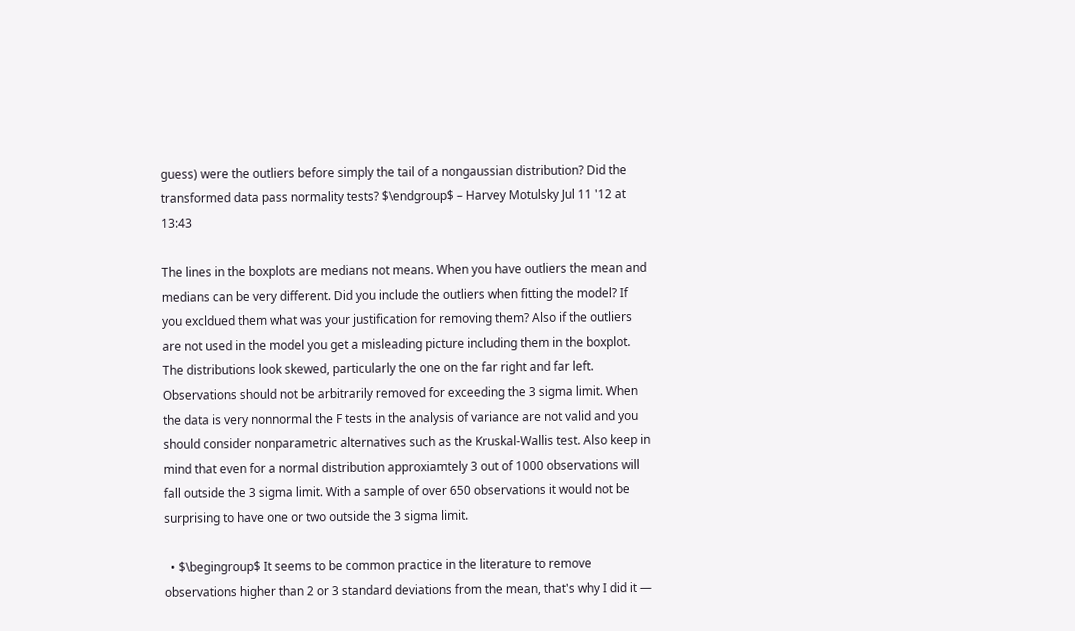guess) were the outliers before simply the tail of a nongaussian distribution? Did the transformed data pass normality tests? $\endgroup$ – Harvey Motulsky Jul 11 '12 at 13:43

The lines in the boxplots are medians not means. When you have outliers the mean and medians can be very different. Did you include the outliers when fitting the model? If you excldued them what was your justification for removing them? Also if the outliers are not used in the model you get a misleading picture including them in the boxplot. The distributions look skewed, particularly the one on the far right and far left. Observations should not be arbitrarily removed for exceeding the 3 sigma limit. When the data is very nonnormal the F tests in the analysis of variance are not valid and you should consider nonparametric alternatives such as the Kruskal-Wallis test. Also keep in mind that even for a normal distribution approxiamtely 3 out of 1000 observations will fall outside the 3 sigma limit. With a sample of over 650 observations it would not be surprising to have one or two outside the 3 sigma limit.

  • $\begingroup$ It seems to be common practice in the literature to remove observations higher than 2 or 3 standard deviations from the mean, that's why I did it —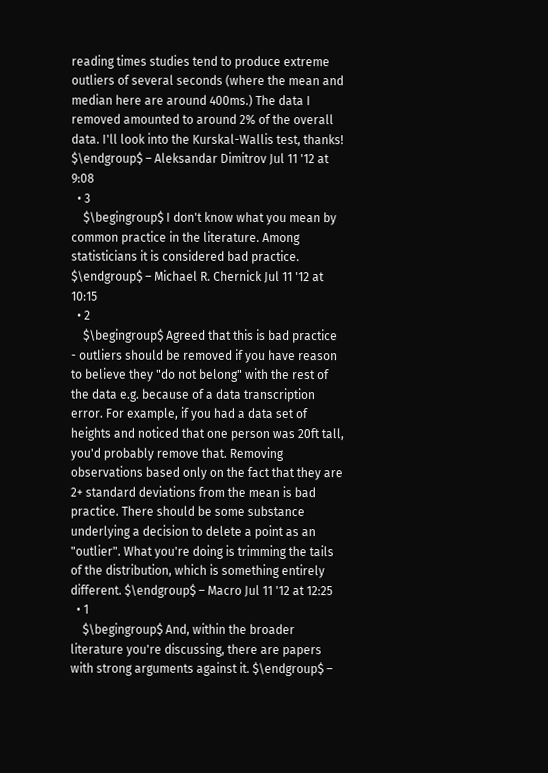reading times studies tend to produce extreme outliers of several seconds (where the mean and median here are around 400ms.) The data I removed amounted to around 2% of the overall data. I'll look into the Kurskal-Wallis test, thanks! $\endgroup$ – Aleksandar Dimitrov Jul 11 '12 at 9:08
  • 3
    $\begingroup$ I don't know what you mean by common practice in the literature. Among statisticians it is considered bad practice. $\endgroup$ – Michael R. Chernick Jul 11 '12 at 10:15
  • 2
    $\begingroup$ Agreed that this is bad practice - outliers should be removed if you have reason to believe they "do not belong" with the rest of the data e.g. because of a data transcription error. For example, if you had a data set of heights and noticed that one person was 20ft tall, you'd probably remove that. Removing observations based only on the fact that they are 2+ standard deviations from the mean is bad practice. There should be some substance underlying a decision to delete a point as an "outlier". What you're doing is trimming the tails of the distribution, which is something entirely different. $\endgroup$ – Macro Jul 11 '12 at 12:25
  • 1
    $\begingroup$ And, within the broader literature you're discussing, there are papers with strong arguments against it. $\endgroup$ –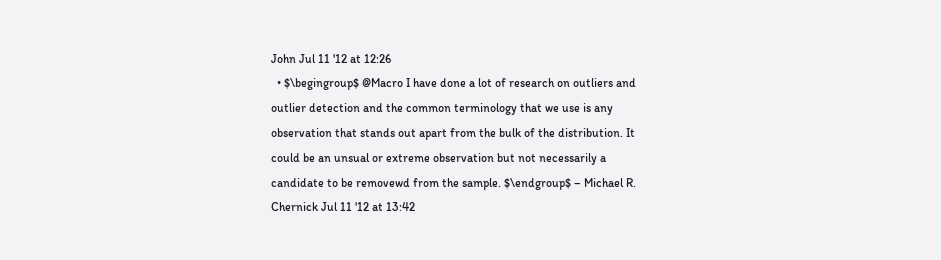John Jul 11 '12 at 12:26
  • $\begingroup$ @Macro I have done a lot of research on outliers and outlier detection and the common terminology that we use is any observation that stands out apart from the bulk of the distribution. It could be an unsual or extreme observation but not necessarily a candidate to be removewd from the sample. $\endgroup$ – Michael R. Chernick Jul 11 '12 at 13:42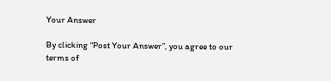Your Answer

By clicking “Post Your Answer”, you agree to our terms of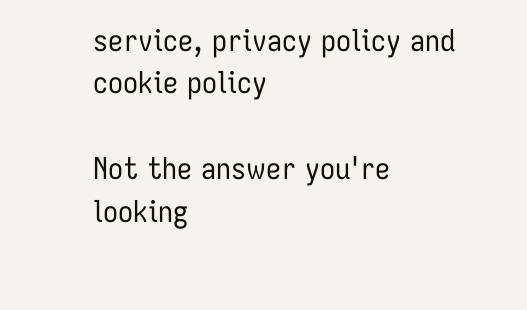service, privacy policy and cookie policy

Not the answer you're looking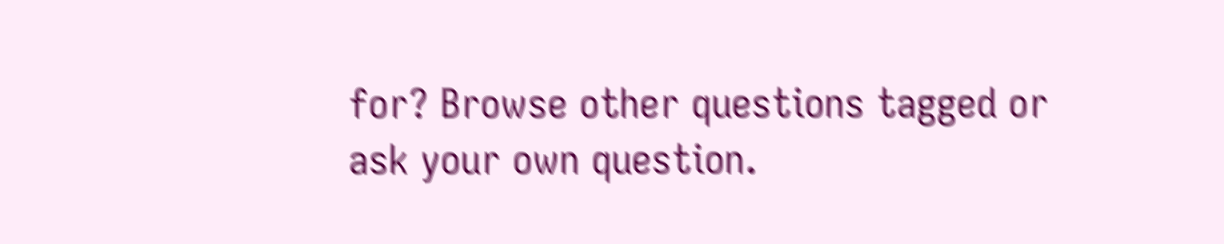for? Browse other questions tagged or ask your own question.